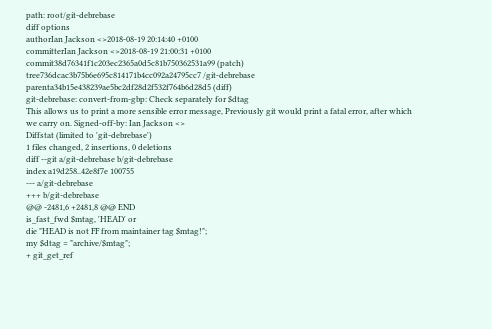path: root/git-debrebase
diff options
authorIan Jackson <>2018-08-19 20:14:40 +0100
committerIan Jackson <>2018-08-19 21:00:31 +0100
commit38d76341f1c203ec2365a0d5c81b750362531a99 (patch)
tree736dcac3b75b6e695c814171b4cc092a24795cc7 /git-debrebase
parenta34b15e438239ae5bc2df28d2f532f764b6d28d5 (diff)
git-debrebase: convert-from-gbp: Check separately for $dtag
This allows us to print a more sensible error message, Previously git would print a fatal error, after which we carry on. Signed-off-by: Ian Jackson <>
Diffstat (limited to 'git-debrebase')
1 files changed, 2 insertions, 0 deletions
diff --git a/git-debrebase b/git-debrebase
index a19d258..42e8f7e 100755
--- a/git-debrebase
+++ b/git-debrebase
@@ -2481,6 +2481,8 @@ END
is_fast_fwd $mtag, 'HEAD' or
die "HEAD is not FF from maintainer tag $mtag!";
my $dtag = "archive/$mtag";
+ git_get_ref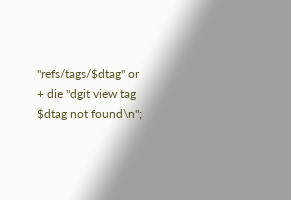"refs/tags/$dtag" or
+ die "dgit view tag $dtag not found\n";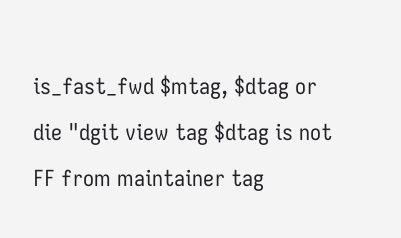is_fast_fwd $mtag, $dtag or
die "dgit view tag $dtag is not FF from maintainer tag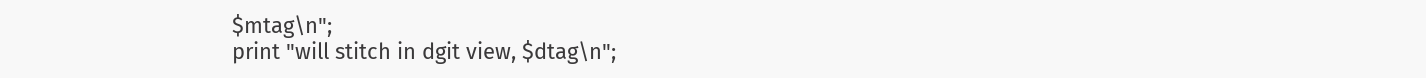$mtag\n";
print "will stitch in dgit view, $dtag\n";